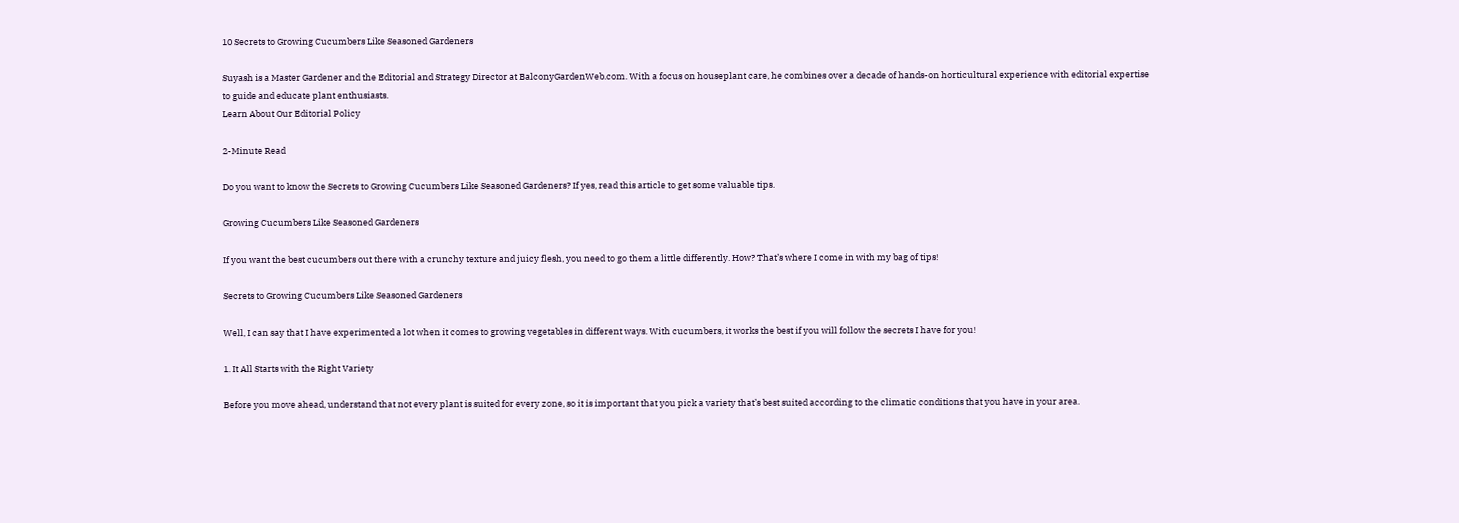10 Secrets to Growing Cucumbers Like Seasoned Gardeners

Suyash is a Master Gardener and the Editorial and Strategy Director at BalconyGardenWeb.com. With a focus on houseplant care, he combines over a decade of hands-on horticultural experience with editorial expertise to guide and educate plant enthusiasts.
Learn About Our Editorial Policy

2-Minute Read

Do you want to know the Secrets to Growing Cucumbers Like Seasoned Gardeners? If yes, read this article to get some valuable tips.

Growing Cucumbers Like Seasoned Gardeners

If you want the best cucumbers out there with a crunchy texture and juicy flesh, you need to go them a little differently. How? That’s where I come in with my bag of tips!

Secrets to Growing Cucumbers Like Seasoned Gardeners

Well, I can say that I have experimented a lot when it comes to growing vegetables in different ways. With cucumbers, it works the best if you will follow the secrets I have for you!

1. It All Starts with the Right Variety

Before you move ahead, understand that not every plant is suited for every zone, so it is important that you pick a variety that’s best suited according to the climatic conditions that you have in your area.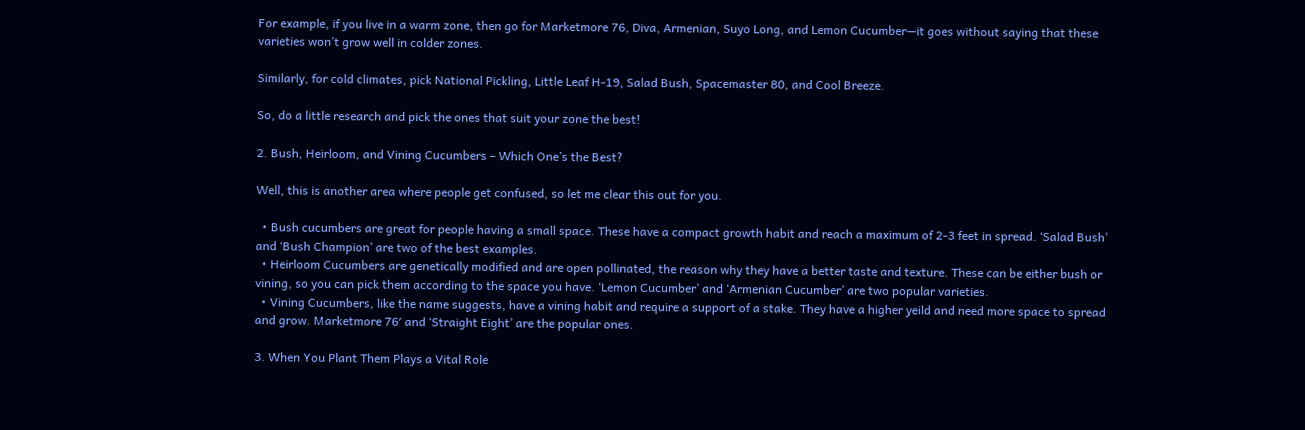For example, if you live in a warm zone, then go for Marketmore 76, Diva, Armenian, Suyo Long, and Lemon Cucumber—it goes without saying that these varieties won’t grow well in colder zones.

Similarly, for cold climates, pick National Pickling, Little Leaf H-19, Salad Bush, Spacemaster 80, and Cool Breeze.

So, do a little research and pick the ones that suit your zone the best!

2. Bush, Heirloom, and Vining Cucumbers – Which One’s the Best?

Well, this is another area where people get confused, so let me clear this out for you.

  • Bush cucumbers are great for people having a small space. These have a compact growth habit and reach a maximum of 2-3 feet in spread. ‘Salad Bush’ and ‘Bush Champion’ are two of the best examples.
  • Heirloom Cucumbers are genetically modified and are open pollinated, the reason why they have a better taste and texture. These can be either bush or vining, so you can pick them according to the space you have. ‘Lemon Cucumber’ and ‘Armenian Cucumber’ are two popular varieties.
  • Vining Cucumbers, like the name suggests, have a vining habit and require a support of a stake. They have a higher yeild and need more space to spread and grow. Marketmore 76′ and ‘Straight Eight’ are the popular ones.

3. When You Plant Them Plays a Vital Role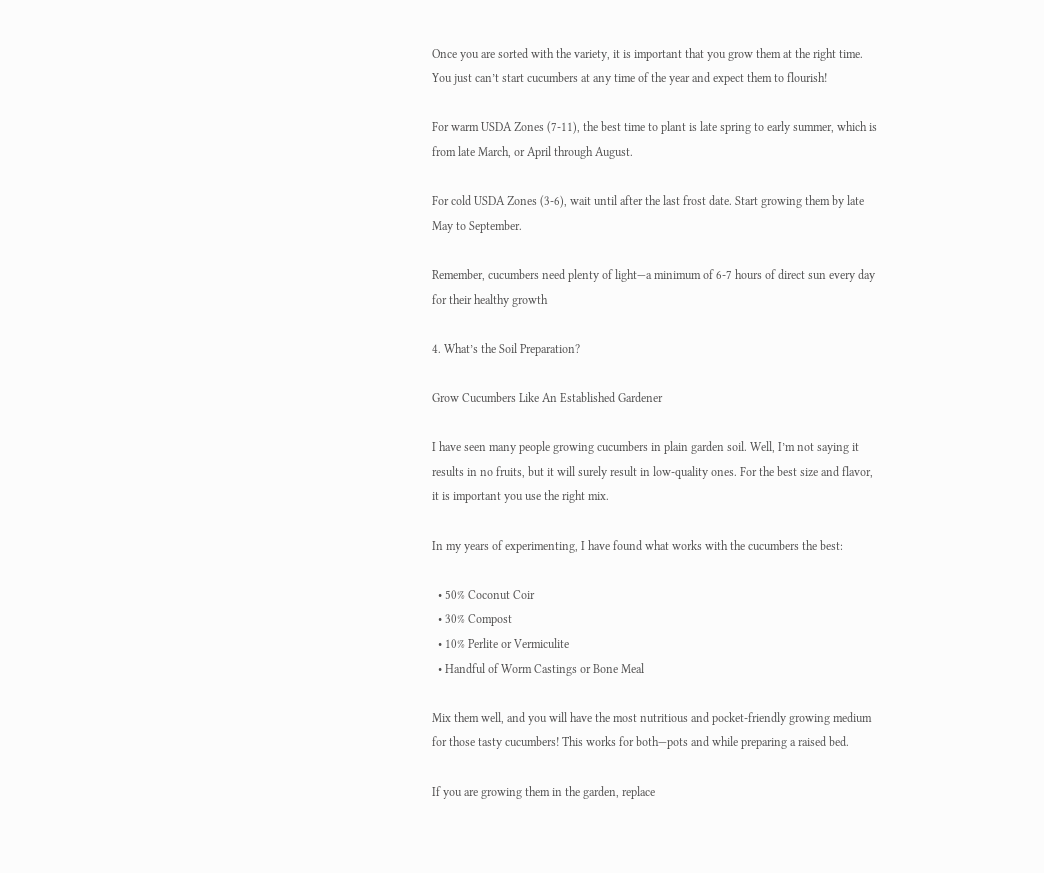Once you are sorted with the variety, it is important that you grow them at the right time. You just can’t start cucumbers at any time of the year and expect them to flourish!

For warm USDA Zones (7-11), the best time to plant is late spring to early summer, which is from late March, or April through August.

For cold USDA Zones (3-6), wait until after the last frost date. Start growing them by late May to September.

Remember, cucumbers need plenty of light—a minimum of 6-7 hours of direct sun every day for their healthy growth

4. What’s the Soil Preparation?

Grow Cucumbers Like An Established Gardener

I have seen many people growing cucumbers in plain garden soil. Well, I’m not saying it results in no fruits, but it will surely result in low-quality ones. For the best size and flavor, it is important you use the right mix.

In my years of experimenting, I have found what works with the cucumbers the best:

  • 50% Coconut Coir
  • 30% Compost
  • 10% Perlite or Vermiculite
  • Handful of Worm Castings or Bone Meal

Mix them well, and you will have the most nutritious and pocket-friendly growing medium for those tasty cucumbers! This works for both—pots and while preparing a raised bed.

If you are growing them in the garden, replace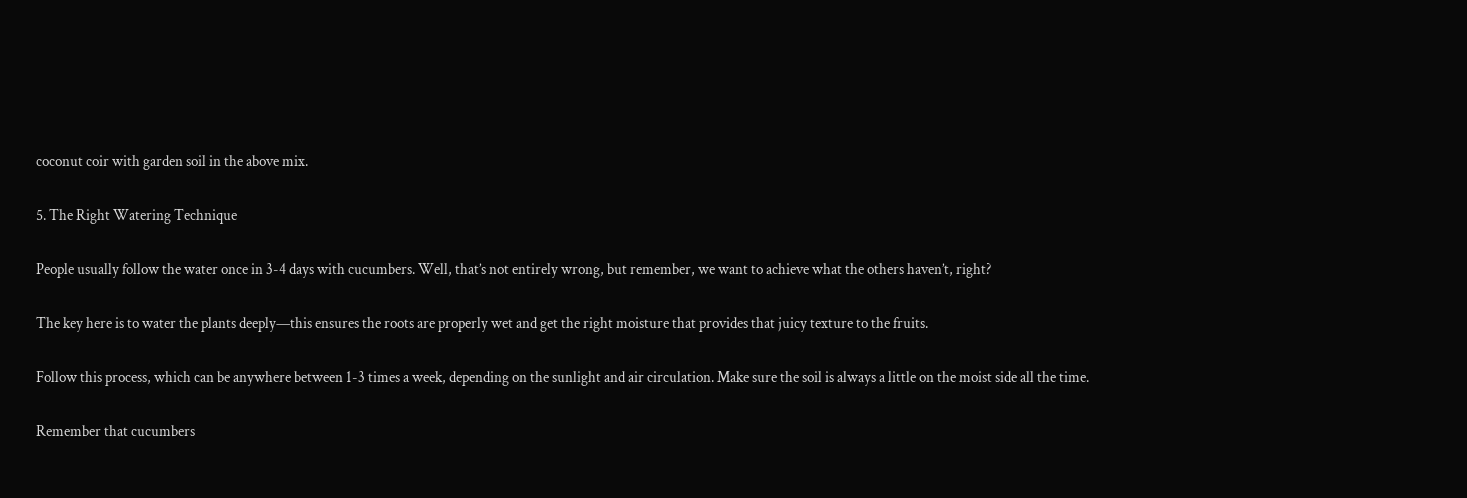coconut coir with garden soil in the above mix.

5. The Right Watering Technique

People usually follow the water once in 3-4 days with cucumbers. Well, that’s not entirely wrong, but remember, we want to achieve what the others haven’t, right?

The key here is to water the plants deeply—this ensures the roots are properly wet and get the right moisture that provides that juicy texture to the fruits.

Follow this process, which can be anywhere between 1-3 times a week, depending on the sunlight and air circulation. Make sure the soil is always a little on the moist side all the time.

Remember that cucumbers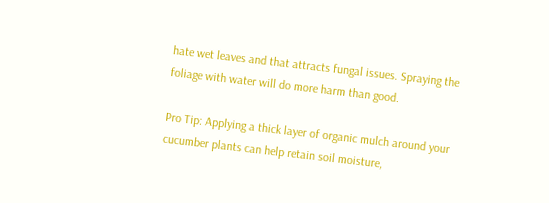hate wet leaves and that attracts fungal issues. Spraying the foliage with water will do more harm than good.

Pro Tip: Applying a thick layer of organic mulch around your cucumber plants can help retain soil moisture,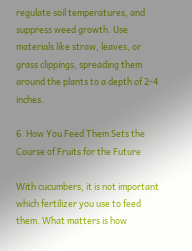regulate soil temperatures, and suppress weed growth. Use materials like straw, leaves, or grass clippings, spreading them around the plants to a depth of 2-4 inches.

6. How You Feed Them Sets the Course of Fruits for the Future

With cucumbers, it is not important which fertilizer you use to feed them. What matters is how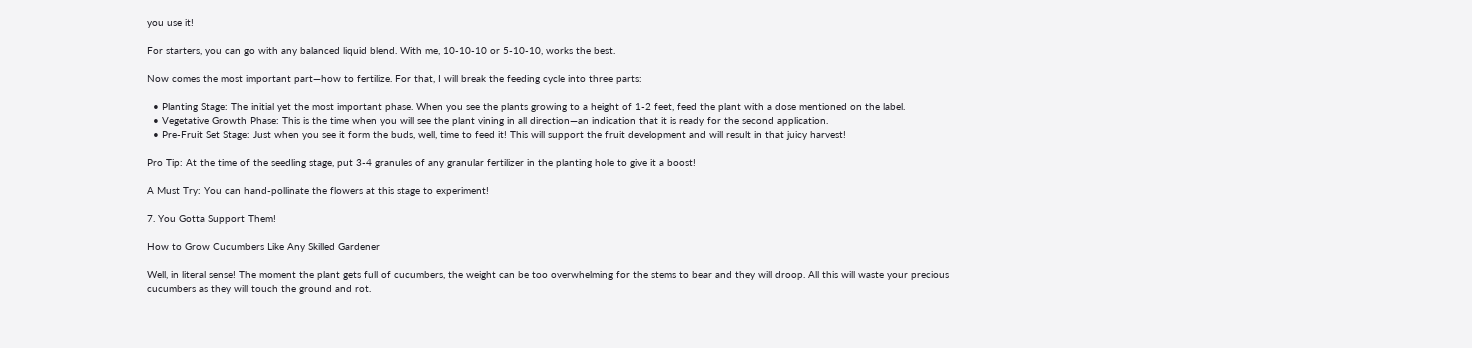you use it!

For starters, you can go with any balanced liquid blend. With me, 10-10-10 or 5-10-10, works the best.

Now comes the most important part—how to fertilize. For that, I will break the feeding cycle into three parts:

  • Planting Stage: The initial yet the most important phase. When you see the plants growing to a height of 1-2 feet, feed the plant with a dose mentioned on the label.
  • Vegetative Growth Phase: This is the time when you will see the plant vining in all direction—an indication that it is ready for the second application.
  • Pre-Fruit Set Stage: Just when you see it form the buds, well, time to feed it! This will support the fruit development and will result in that juicy harvest!

Pro Tip: At the time of the seedling stage, put 3-4 granules of any granular fertilizer in the planting hole to give it a boost!

A Must Try: You can hand-pollinate the flowers at this stage to experiment!

7. You Gotta Support Them!

How to Grow Cucumbers Like Any Skilled Gardener

Well, in literal sense! The moment the plant gets full of cucumbers, the weight can be too overwhelming for the stems to bear and they will droop. All this will waste your precious cucumbers as they will touch the ground and rot.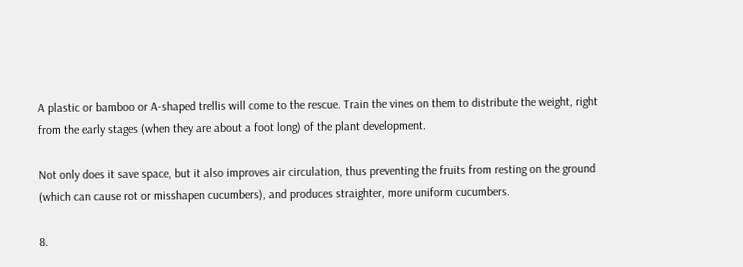A plastic or bamboo or A-shaped trellis will come to the rescue. Train the vines on them to distribute the weight, right from the early stages (when they are about a foot long) of the plant development.

Not only does it save space, but it also improves air circulation, thus preventing the fruits from resting on the ground (which can cause rot or misshapen cucumbers), and produces straighter, more uniform cucumbers.

8.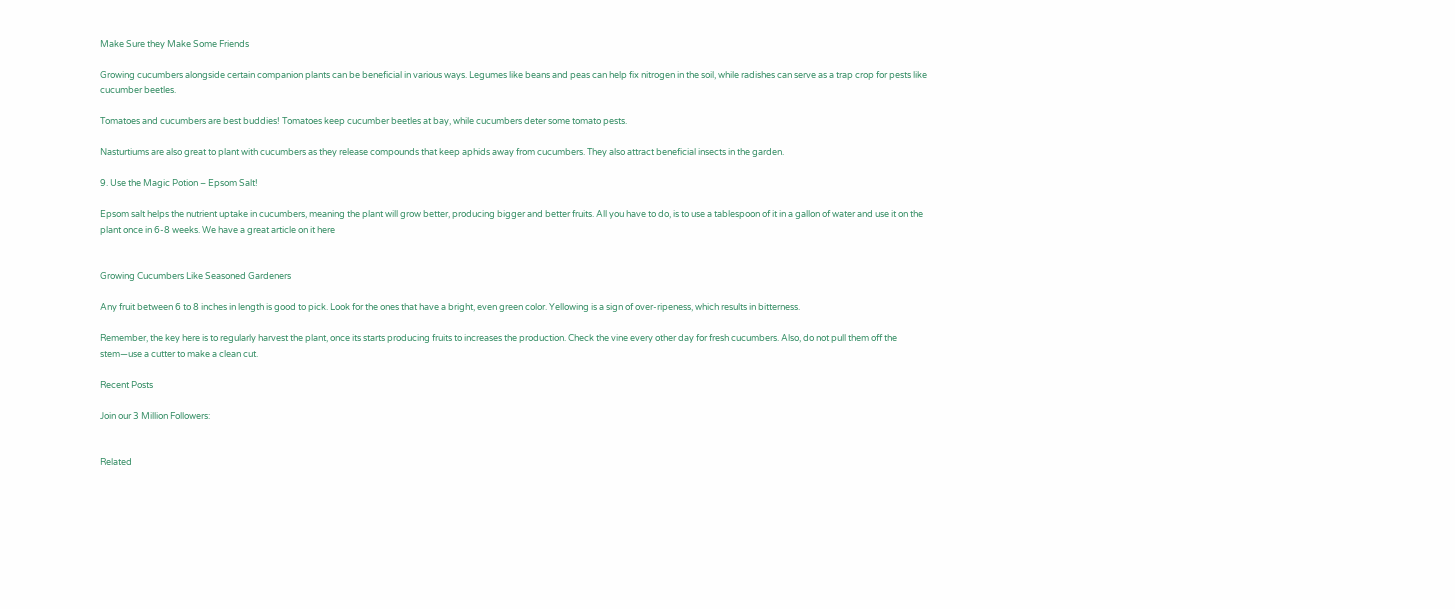Make Sure they Make Some Friends

Growing cucumbers alongside certain companion plants can be beneficial in various ways. Legumes like beans and peas can help fix nitrogen in the soil, while radishes can serve as a trap crop for pests like cucumber beetles.

Tomatoes and cucumbers are best buddies! Tomatoes keep cucumber beetles at bay, while cucumbers deter some tomato pests.

Nasturtiums are also great to plant with cucumbers as they release compounds that keep aphids away from cucumbers. They also attract beneficial insects in the garden.

9. Use the Magic Potion – Epsom Salt!

Epsom salt helps the nutrient uptake in cucumbers, meaning the plant will grow better, producing bigger and better fruits. All you have to do, is to use a tablespoon of it in a gallon of water and use it on the plant once in 6-8 weeks. We have a great article on it here


Growing Cucumbers Like Seasoned Gardeners

Any fruit between 6 to 8 inches in length is good to pick. Look for the ones that have a bright, even green color. Yellowing is a sign of over-ripeness, which results in bitterness.

Remember, the key here is to regularly harvest the plant, once its starts producing fruits to increases the production. Check the vine every other day for fresh cucumbers. Also, do not pull them off the stem—use a cutter to make a clean cut.

Recent Posts

Join our 3 Million Followers:


Related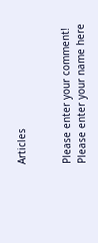Articles


Please enter your comment!
Please enter your name here